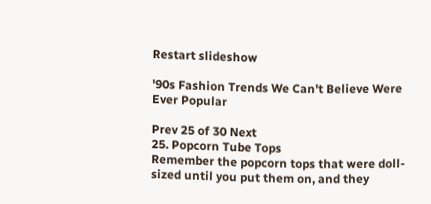Restart slideshow

'90s Fashion Trends We Can't Believe Were Ever Popular

Prev 25 of 30 Next
25. Popcorn Tube Tops
Remember the popcorn tops that were doll-sized until you put them on, and they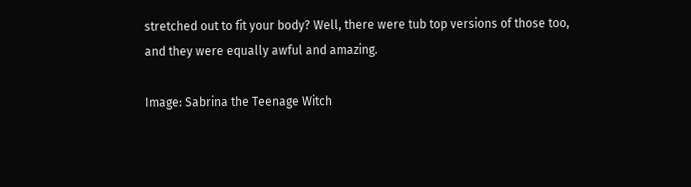stretched out to fit your body? Well, there were tub top versions of those too, and they were equally awful and amazing.

Image: Sabrina the Teenage Witch